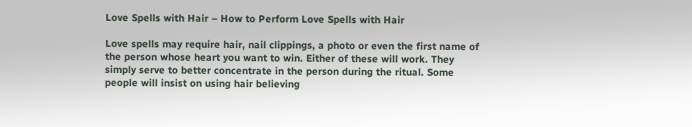Love Spells with Hair – How to Perform Love Spells with Hair

Love spells may require hair, nail clippings, a photo or even the first name of the person whose heart you want to win. Either of these will work. They simply serve to better concentrate in the person during the ritual. Some people will insist on using hair believing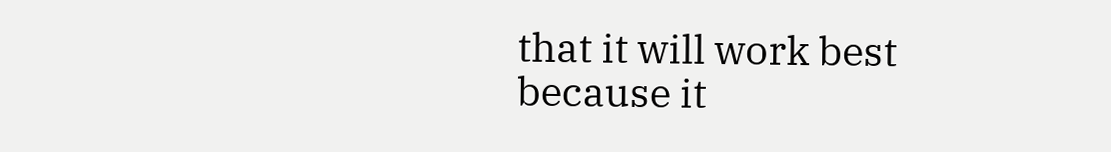that it will work best because it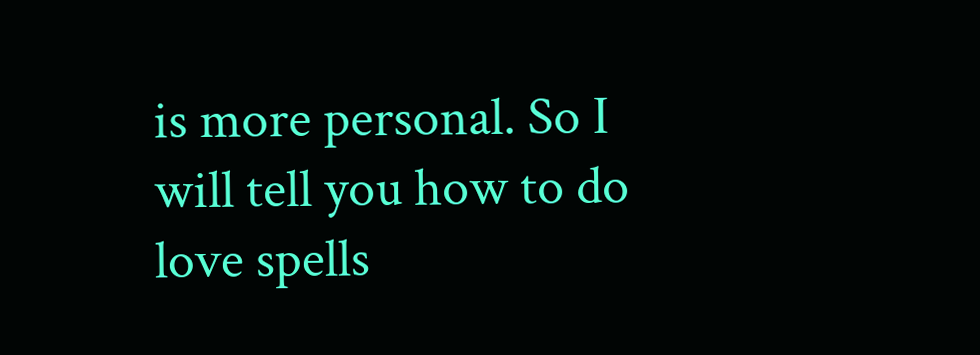is more personal. So I will tell you how to do love spells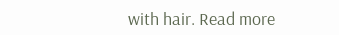with hair. Read more